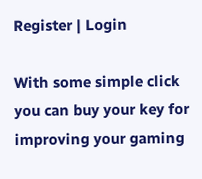Register | Login

With some simple click you can buy your key for improving your gaming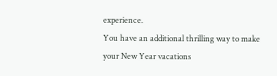experience.
You have an additional thrilling way to make your New Year vacations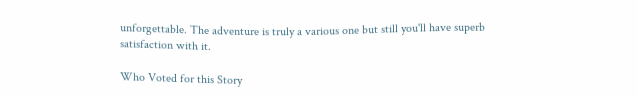unforgettable. The adventure is truly a various one but still you'll have superb satisfaction with it.

Who Voted for this Story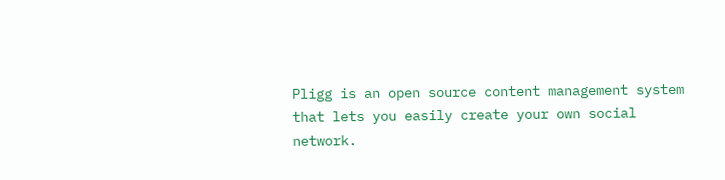Pligg is an open source content management system that lets you easily create your own social network.